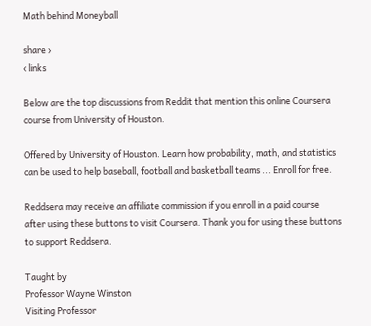Math behind Moneyball

share ›
‹ links

Below are the top discussions from Reddit that mention this online Coursera course from University of Houston.

Offered by University of Houston. Learn how probability, math, and statistics can be used to help baseball, football and basketball teams ... Enroll for free.

Reddsera may receive an affiliate commission if you enroll in a paid course after using these buttons to visit Coursera. Thank you for using these buttons to support Reddsera.

Taught by
Professor Wayne Winston
Visiting Professor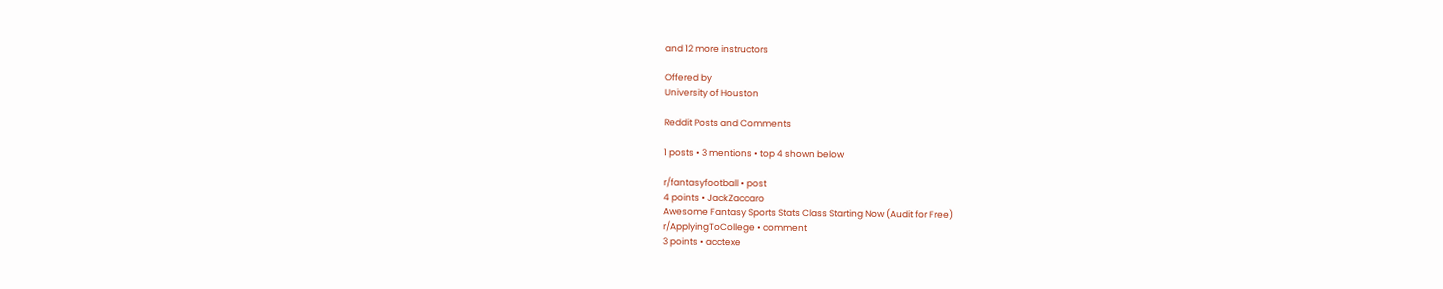and 12 more instructors

Offered by
University of Houston

Reddit Posts and Comments

1 posts • 3 mentions • top 4 shown below

r/fantasyfootball • post
4 points • JackZaccaro
Awesome Fantasy Sports Stats Class Starting Now (Audit for Free)
r/ApplyingToCollege • comment
3 points • acctexe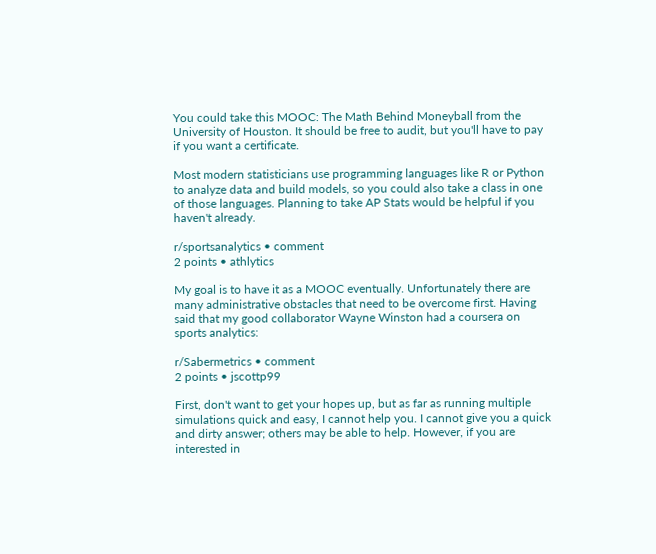You could take this MOOC: The Math Behind Moneyball from the University of Houston. It should be free to audit, but you'll have to pay if you want a certificate.

Most modern statisticians use programming languages like R or Python to analyze data and build models, so you could also take a class in one of those languages. Planning to take AP Stats would be helpful if you haven't already.

r/sportsanalytics • comment
2 points • athlytics

My goal is to have it as a MOOC eventually. Unfortunately there are many administrative obstacles that need to be overcome first. Having said that my good collaborator Wayne Winston had a coursera on sports analytics:

r/Sabermetrics • comment
2 points • jscottp99

First, don't want to get your hopes up, but as far as running multiple simulations quick and easy, I cannot help you. I cannot give you a quick and dirty answer; others may be able to help. However, if you are interested in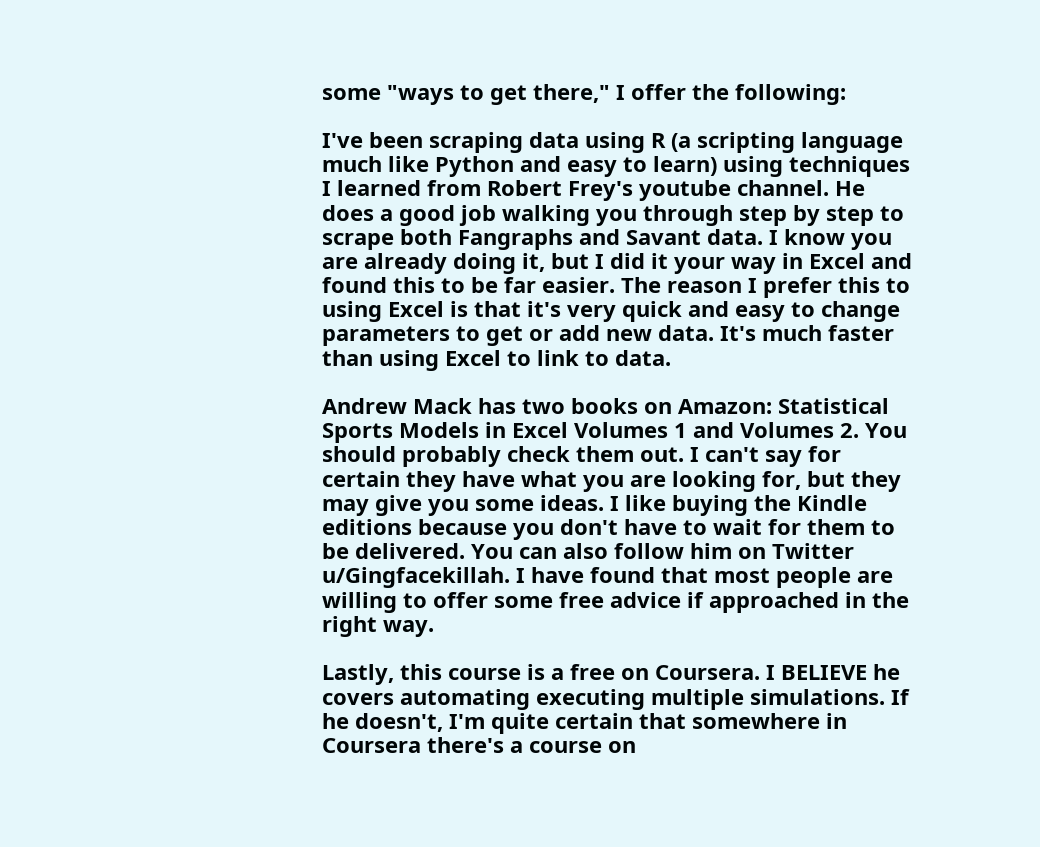some "ways to get there," I offer the following:

I've been scraping data using R (a scripting language much like Python and easy to learn) using techniques I learned from Robert Frey's youtube channel. He does a good job walking you through step by step to scrape both Fangraphs and Savant data. I know you are already doing it, but I did it your way in Excel and found this to be far easier. The reason I prefer this to using Excel is that it's very quick and easy to change parameters to get or add new data. It's much faster than using Excel to link to data.

Andrew Mack has two books on Amazon: Statistical Sports Models in Excel Volumes 1 and Volumes 2. You should probably check them out. I can't say for certain they have what you are looking for, but they may give you some ideas. I like buying the Kindle editions because you don't have to wait for them to be delivered. You can also follow him on Twitter u/Gingfacekillah. I have found that most people are willing to offer some free advice if approached in the right way.

Lastly, this course is a free on Coursera. I BELIEVE he covers automating executing multiple simulations. If he doesn't, I'm quite certain that somewhere in Coursera there's a course on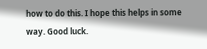how to do this. I hope this helps in some way. Good luck.